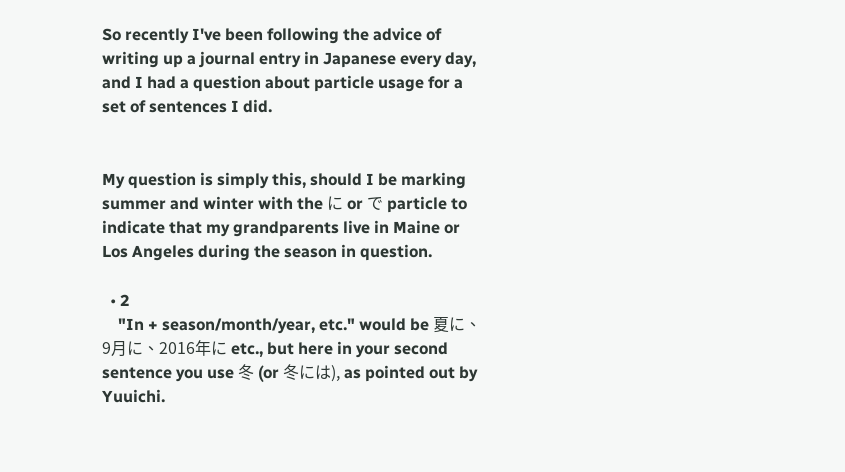So recently I've been following the advice of writing up a journal entry in Japanese every day, and I had a question about particle usage for a set of sentences I did.


My question is simply this, should I be marking summer and winter with the に or で particle to indicate that my grandparents live in Maine or Los Angeles during the season in question.

  • 2
    "In + season/month/year, etc." would be 夏に、9月に、2016年に etc., but here in your second sentence you use 冬 (or 冬には), as pointed out by Yuuichi.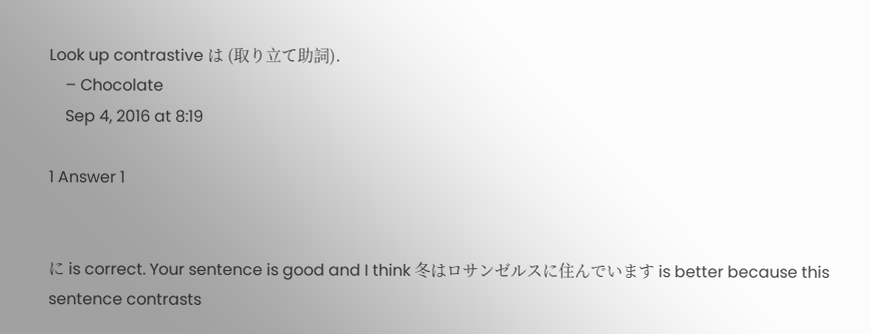Look up contrastive は (取り立て助詞).
    – Chocolate
    Sep 4, 2016 at 8:19

1 Answer 1


に is correct. Your sentence is good and I think 冬はロサンゼルスに住んでいます is better because this sentence contrasts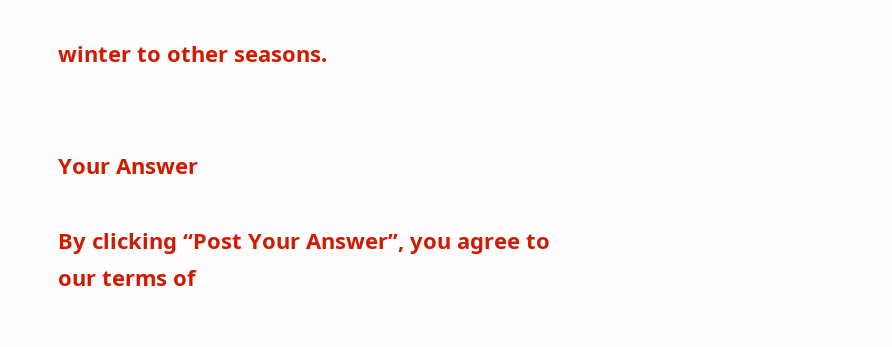winter to other seasons.


Your Answer

By clicking “Post Your Answer”, you agree to our terms of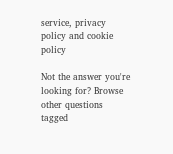service, privacy policy and cookie policy

Not the answer you're looking for? Browse other questions tagged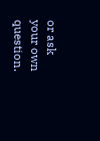or ask your own question.